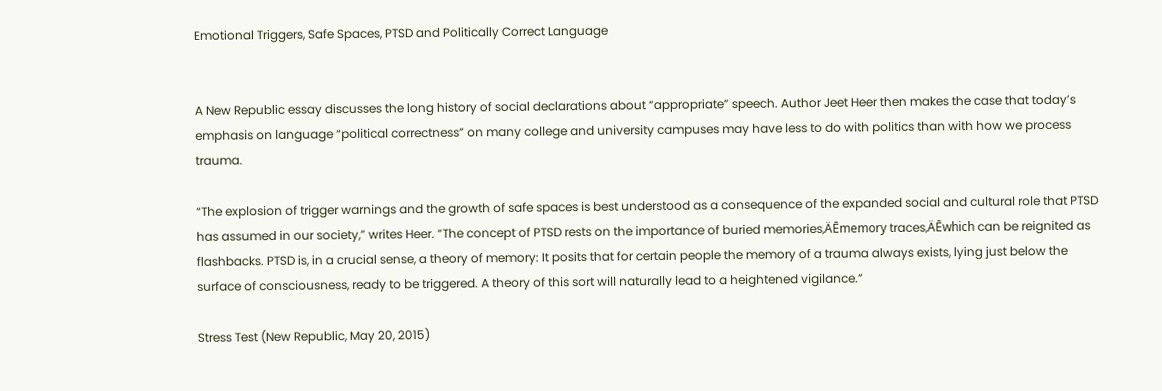Emotional Triggers, Safe Spaces, PTSD and Politically Correct Language


A New Republic essay discusses the long history of social declarations about “appropriate” speech. Author Jeet Heer then makes the case that today’s emphasis on language “political correctness” on many college and university campuses may have less to do with politics than with how we process trauma.

“The explosion of trigger warnings and the growth of safe spaces is best understood as a consequence of the expanded social and cultural role that PTSD has assumed in our society,” writes Heer. “The concept of PTSD rests on the importance of buried memories‚ÄĒmemory traces‚ÄĒwhich can be reignited as flashbacks. PTSD is, in a crucial sense, a theory of memory: It posits that for certain people the memory of a trauma always exists, lying just below the surface of consciousness, ready to be triggered. A theory of this sort will naturally lead to a heightened vigilance.”

Stress Test (New Republic, May 20, 2015)